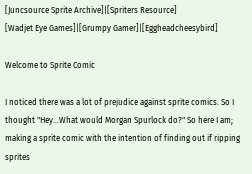[Juncsource Sprite Archive]|[Spriters Resource]
[Wadjet Eye Games]|[Grumpy Gamer]|[Eggheadcheesybird]

Welcome to Sprite Comic

I noticed there was a lot of prejudice against sprite comics. So I thought "Hey...What would Morgan Spurlock do?" So here I am; making a sprite comic with the intention of finding out if ripping sprites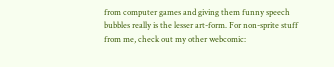from computer games and giving them funny speech bubbles really is the lesser art-form. For non-sprite stuff from me, check out my other webcomic: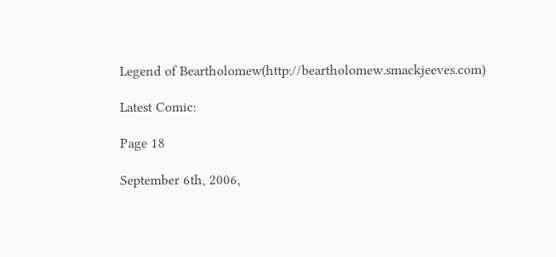Legend of Beartholomew(http://beartholomew.smackjeeves.com)

Latest Comic:

Page 18

September 6th, 2006,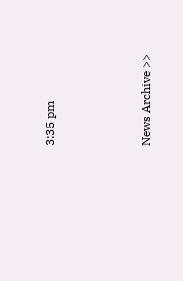3:35 pm



News Archive >>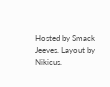Hosted by Smack Jeeves. Layout by Nikicus.